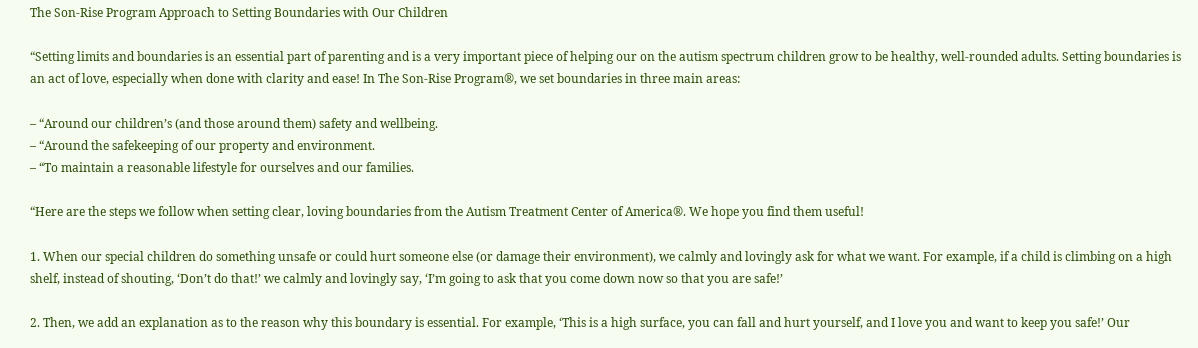The Son-Rise Program Approach to Setting Boundaries with Our Children

“Setting limits and boundaries is an essential part of parenting and is a very important piece of helping our on the autism spectrum children grow to be healthy, well-rounded adults. Setting boundaries is an act of love, especially when done with clarity and ease! In The Son-Rise Program®, we set boundaries in three main areas:

– “Around our children’s (and those around them) safety and wellbeing.
– “Around the safekeeping of our property and environment.
– “To maintain a reasonable lifestyle for ourselves and our families.

“Here are the steps we follow when setting clear, loving boundaries from the Autism Treatment Center of America®. We hope you find them useful!

1. When our special children do something unsafe or could hurt someone else (or damage their environment), we calmly and lovingly ask for what we want. For example, if a child is climbing on a high shelf, instead of shouting, ‘Don’t do that!’ we calmly and lovingly say, ‘I’m going to ask that you come down now so that you are safe!’

2. Then, we add an explanation as to the reason why this boundary is essential. For example, ‘This is a high surface, you can fall and hurt yourself, and I love you and want to keep you safe!’ Our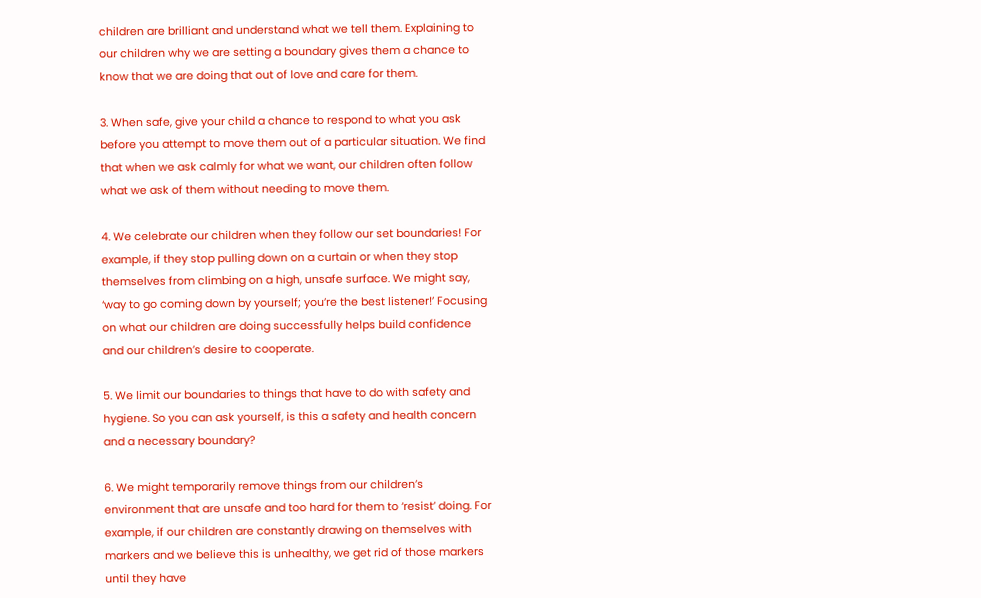children are brilliant and understand what we tell them. Explaining to our children why we are setting a boundary gives them a chance to know that we are doing that out of love and care for them.

3. When safe, give your child a chance to respond to what you ask before you attempt to move them out of a particular situation. We find that when we ask calmly for what we want, our children often follow what we ask of them without needing to move them.

4. We celebrate our children when they follow our set boundaries! For example, if they stop pulling down on a curtain or when they stop themselves from climbing on a high, unsafe surface. We might say, ‘way to go coming down by yourself; you’re the best listener!’ Focusing on what our children are doing successfully helps build confidence and our children’s desire to cooperate.

5. We limit our boundaries to things that have to do with safety and hygiene. So you can ask yourself, is this a safety and health concern and a necessary boundary?

6. We might temporarily remove things from our children’s environment that are unsafe and too hard for them to ‘resist’ doing. For example, if our children are constantly drawing on themselves with markers and we believe this is unhealthy, we get rid of those markers until they have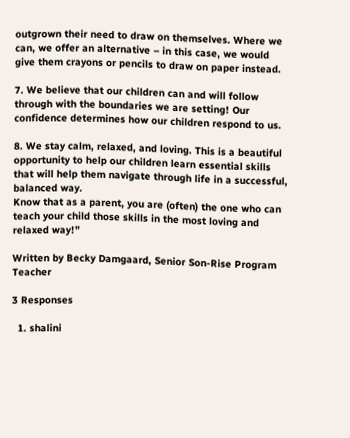outgrown their need to draw on themselves. Where we can, we offer an alternative – in this case, we would give them crayons or pencils to draw on paper instead.

7. We believe that our children can and will follow through with the boundaries we are setting! Our confidence determines how our children respond to us.

8. We stay calm, relaxed, and loving. This is a beautiful opportunity to help our children learn essential skills that will help them navigate through life in a successful, balanced way.
Know that as a parent, you are (often) the one who can teach your child those skills in the most loving and relaxed way!”

Written by Becky Damgaard, Senior Son-Rise Program Teacher

3 Responses

  1. shalini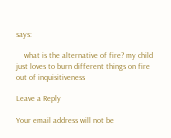says:

    what is the alternative of fire? my child just loves to burn different things on fire out of inquisitiveness

Leave a Reply

Your email address will not be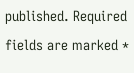published. Required fields are marked *